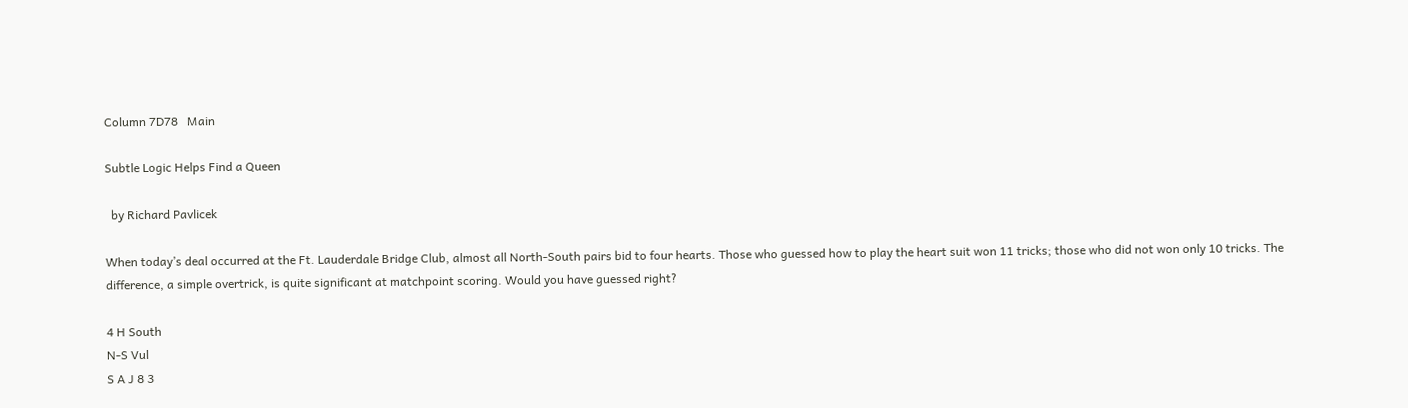Column 7D78   Main

Subtle Logic Helps Find a Queen

  by Richard Pavlicek

When today’s deal occurred at the Ft. Lauderdale Bridge Club, almost all North-South pairs bid to four hearts. Those who guessed how to play the heart suit won 11 tricks; those who did not won only 10 tricks. The difference, a simple overtrick, is quite significant at matchpoint scoring. Would you have guessed right?

4 H South
N-S Vul
S A J 8 3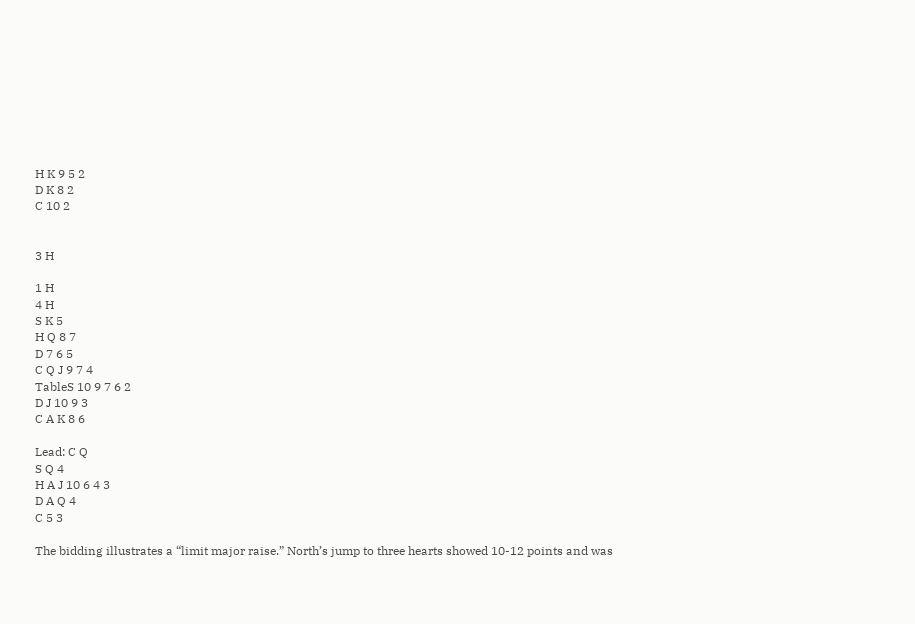H K 9 5 2
D K 8 2
C 10 2


3 H

1 H
4 H
S K 5
H Q 8 7
D 7 6 5
C Q J 9 7 4
TableS 10 9 7 6 2
D J 10 9 3
C A K 8 6

Lead: C Q
S Q 4
H A J 10 6 4 3
D A Q 4
C 5 3

The bidding illustrates a “limit major raise.” North’s jump to three hearts showed 10-12 points and was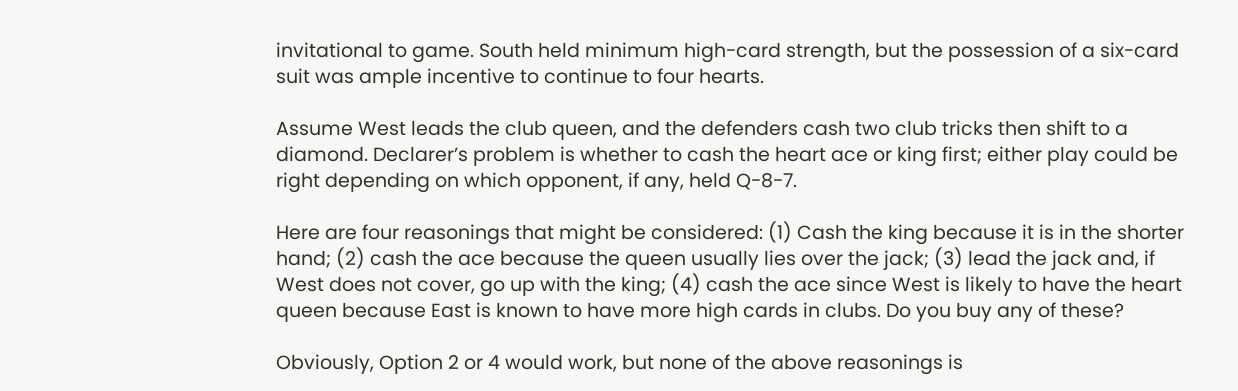invitational to game. South held minimum high-card strength, but the possession of a six-card suit was ample incentive to continue to four hearts.

Assume West leads the club queen, and the defenders cash two club tricks then shift to a diamond. Declarer’s problem is whether to cash the heart ace or king first; either play could be right depending on which opponent, if any, held Q-8-7.

Here are four reasonings that might be considered: (1) Cash the king because it is in the shorter hand; (2) cash the ace because the queen usually lies over the jack; (3) lead the jack and, if West does not cover, go up with the king; (4) cash the ace since West is likely to have the heart queen because East is known to have more high cards in clubs. Do you buy any of these?

Obviously, Option 2 or 4 would work, but none of the above reasonings is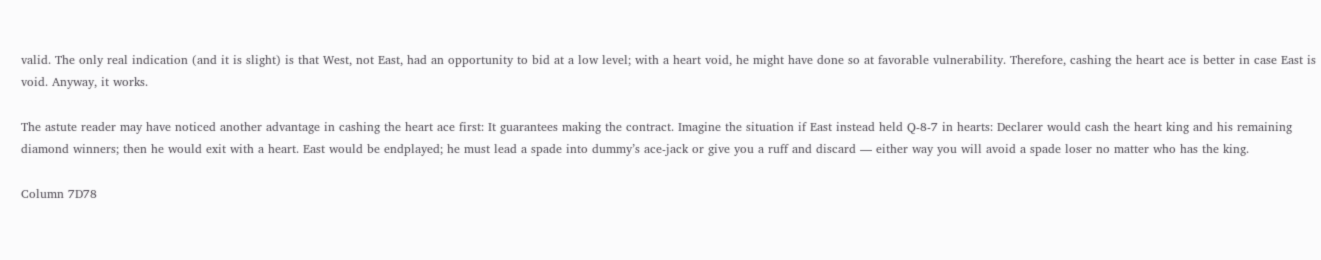valid. The only real indication (and it is slight) is that West, not East, had an opportunity to bid at a low level; with a heart void, he might have done so at favorable vulnerability. Therefore, cashing the heart ace is better in case East is void. Anyway, it works.

The astute reader may have noticed another advantage in cashing the heart ace first: It guarantees making the contract. Imagine the situation if East instead held Q-8-7 in hearts: Declarer would cash the heart king and his remaining diamond winners; then he would exit with a heart. East would be endplayed; he must lead a spade into dummy’s ace-jack or give you a ruff and discard — either way you will avoid a spade loser no matter who has the king.

Column 7D78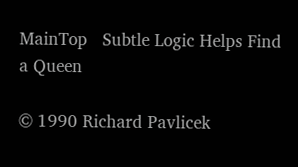MainTop   Subtle Logic Helps Find a Queen

© 1990 Richard Pavlicek